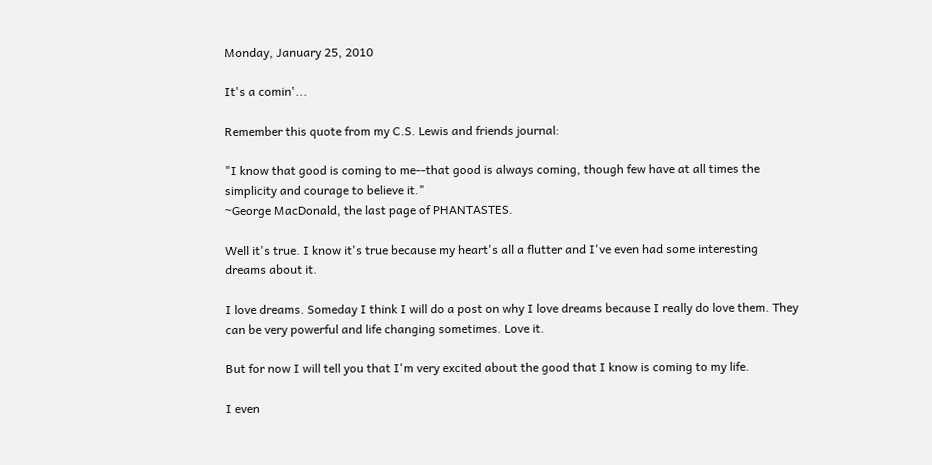Monday, January 25, 2010

It's a comin'...

Remember this quote from my C.S. Lewis and friends journal:

"I know that good is coming to me--that good is always coming, though few have at all times the simplicity and courage to believe it."
~George MacDonald, the last page of PHANTASTES.

Well it's true. I know it's true because my heart's all a flutter and I've even had some interesting dreams about it.

I love dreams. Someday I think I will do a post on why I love dreams because I really do love them. They can be very powerful and life changing sometimes. Love it.

But for now I will tell you that I'm very excited about the good that I know is coming to my life.

I even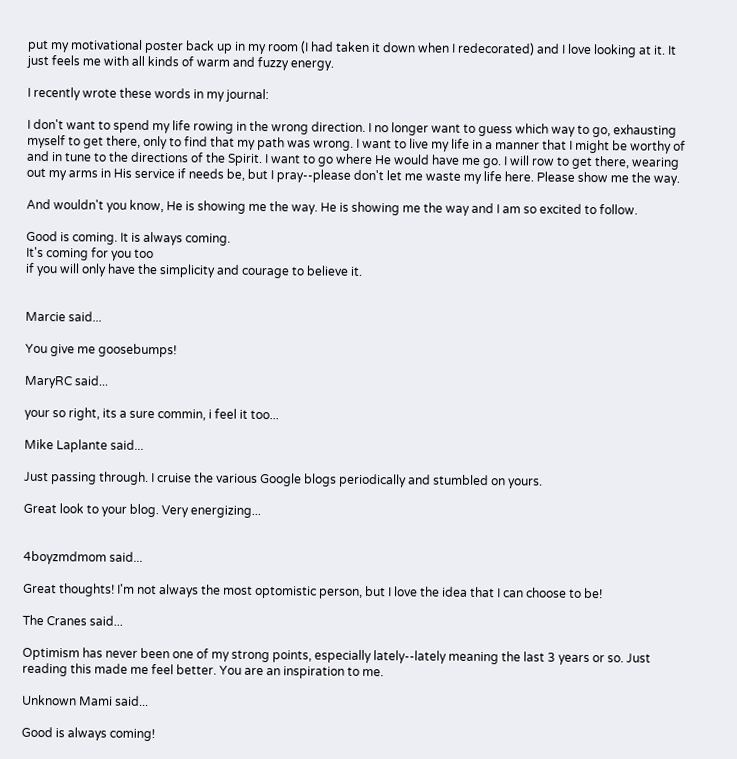put my motivational poster back up in my room (I had taken it down when I redecorated) and I love looking at it. It just feels me with all kinds of warm and fuzzy energy.

I recently wrote these words in my journal:

I don't want to spend my life rowing in the wrong direction. I no longer want to guess which way to go, exhausting myself to get there, only to find that my path was wrong. I want to live my life in a manner that I might be worthy of and in tune to the directions of the Spirit. I want to go where He would have me go. I will row to get there, wearing out my arms in His service if needs be, but I pray--please don't let me waste my life here. Please show me the way.

And wouldn't you know, He is showing me the way. He is showing me the way and I am so excited to follow.

Good is coming. It is always coming.
It's coming for you too
if you will only have the simplicity and courage to believe it.


Marcie said...

You give me goosebumps!

MaryRC said...

your so right, its a sure commin, i feel it too...

Mike Laplante said...

Just passing through. I cruise the various Google blogs periodically and stumbled on yours.

Great look to your blog. Very energizing...


4boyzmdmom said...

Great thoughts! I'm not always the most optomistic person, but I love the idea that I can choose to be!

The Cranes said...

Optimism has never been one of my strong points, especially lately--lately meaning the last 3 years or so. Just reading this made me feel better. You are an inspiration to me.

Unknown Mami said...

Good is always coming!